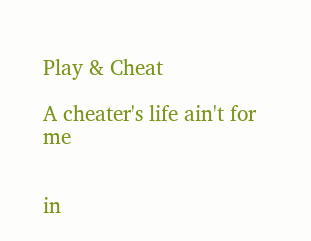Play & Cheat

A cheater's life ain't for me


in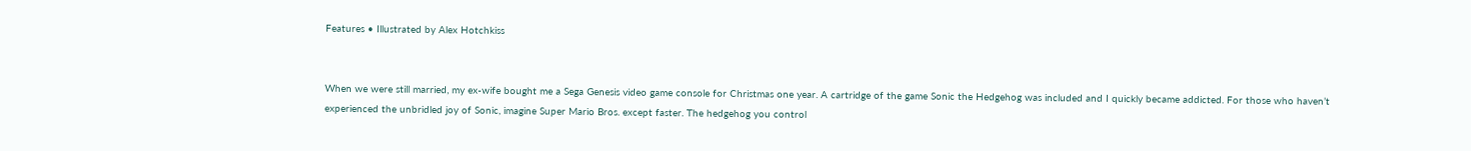Features • Illustrated by Alex Hotchkiss


When we were still married, my ex-wife bought me a Sega Genesis video game console for Christmas one year. A cartridge of the game Sonic the Hedgehog was included and I quickly became addicted. For those who haven’t experienced the unbridled joy of Sonic, imagine Super Mario Bros. except faster. The hedgehog you control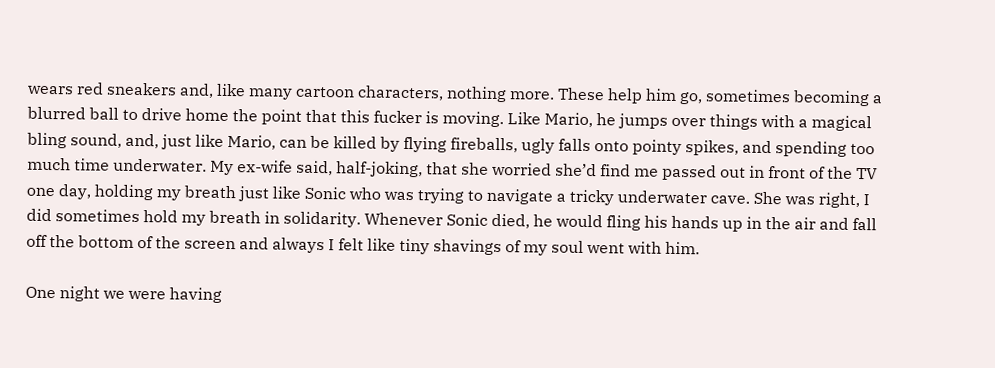wears red sneakers and, like many cartoon characters, nothing more. These help him go, sometimes becoming a blurred ball to drive home the point that this fucker is moving. Like Mario, he jumps over things with a magical bling sound, and, just like Mario, can be killed by flying fireballs, ugly falls onto pointy spikes, and spending too much time underwater. My ex-wife said, half-joking, that she worried she’d find me passed out in front of the TV one day, holding my breath just like Sonic who was trying to navigate a tricky underwater cave. She was right, I did sometimes hold my breath in solidarity. Whenever Sonic died, he would fling his hands up in the air and fall off the bottom of the screen and always I felt like tiny shavings of my soul went with him.

One night we were having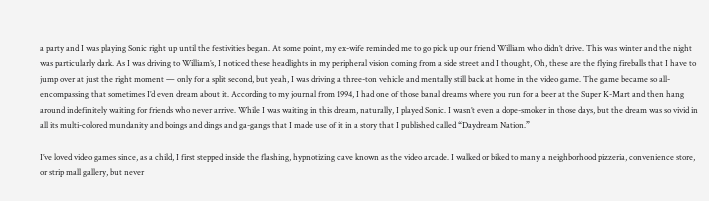a party and I was playing Sonic right up until the festivities began. At some point, my ex-wife reminded me to go pick up our friend William who didn’t drive. This was winter and the night was particularly dark. As I was driving to William’s, I noticed these headlights in my peripheral vision coming from a side street and I thought, Oh, these are the flying fireballs that I have to jump over at just the right moment — only for a split second, but yeah, I was driving a three-ton vehicle and mentally still back at home in the video game. The game became so all-encompassing that sometimes I’d even dream about it. According to my journal from 1994, I had one of those banal dreams where you run for a beer at the Super K-Mart and then hang around indefinitely waiting for friends who never arrive. While I was waiting in this dream, naturally, I played Sonic. I wasn’t even a dope-smoker in those days, but the dream was so vivid in all its multi-colored mundanity and boings and dings and ga-gangs that I made use of it in a story that I published called “Daydream Nation.”

I’ve loved video games since, as a child, I first stepped inside the flashing, hypnotizing cave known as the video arcade. I walked or biked to many a neighborhood pizzeria, convenience store, or strip mall gallery, but never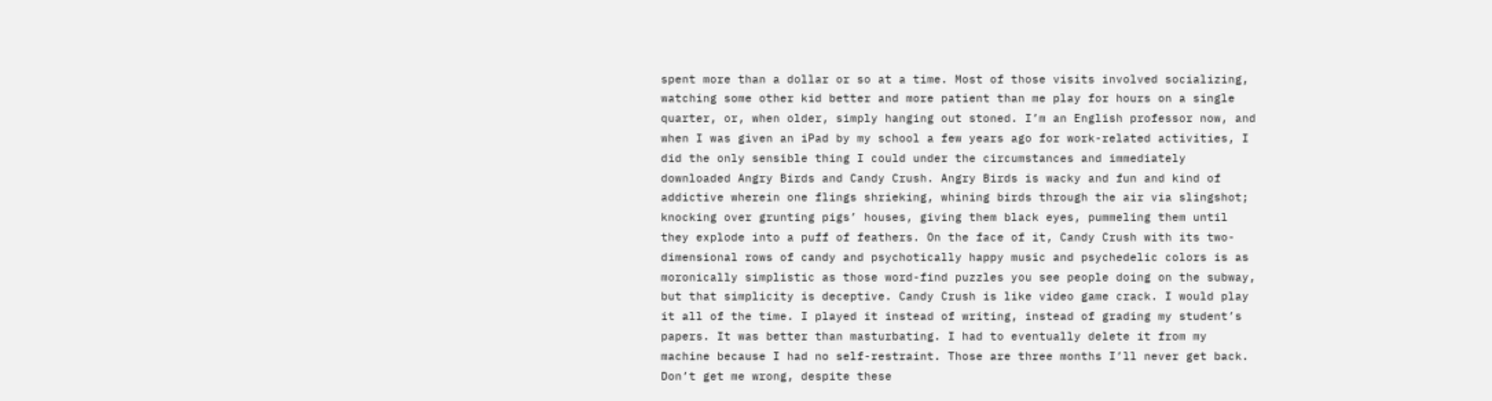spent more than a dollar or so at a time. Most of those visits involved socializing, watching some other kid better and more patient than me play for hours on a single quarter, or, when older, simply hanging out stoned. I’m an English professor now, and when I was given an iPad by my school a few years ago for work-related activities, I did the only sensible thing I could under the circumstances and immediately downloaded Angry Birds and Candy Crush. Angry Birds is wacky and fun and kind of addictive wherein one flings shrieking, whining birds through the air via slingshot; knocking over grunting pigs’ houses, giving them black eyes, pummeling them until they explode into a puff of feathers. On the face of it, Candy Crush with its two-dimensional rows of candy and psychotically happy music and psychedelic colors is as moronically simplistic as those word-find puzzles you see people doing on the subway, but that simplicity is deceptive. Candy Crush is like video game crack. I would play it all of the time. I played it instead of writing, instead of grading my student’s papers. It was better than masturbating. I had to eventually delete it from my machine because I had no self-restraint. Those are three months I’ll never get back. Don’t get me wrong, despite these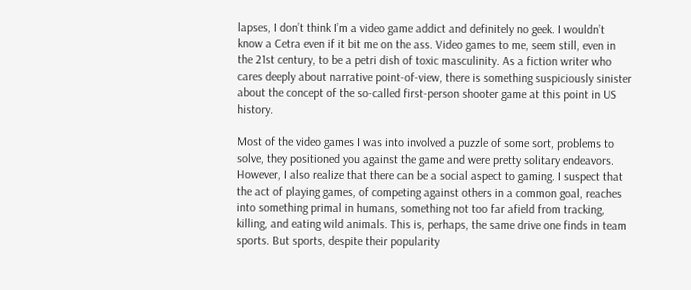lapses, I don’t think I’m a video game addict and definitely no geek. I wouldn’t know a Cetra even if it bit me on the ass. Video games to me, seem still, even in the 21st century, to be a petri dish of toxic masculinity. As a fiction writer who cares deeply about narrative point-of-view, there is something suspiciously sinister about the concept of the so-called first-person shooter game at this point in US history.

Most of the video games I was into involved a puzzle of some sort, problems to solve, they positioned you against the game and were pretty solitary endeavors. However, I also realize that there can be a social aspect to gaming. I suspect that the act of playing games, of competing against others in a common goal, reaches into something primal in humans, something not too far afield from tracking, killing, and eating wild animals. This is, perhaps, the same drive one finds in team sports. But sports, despite their popularity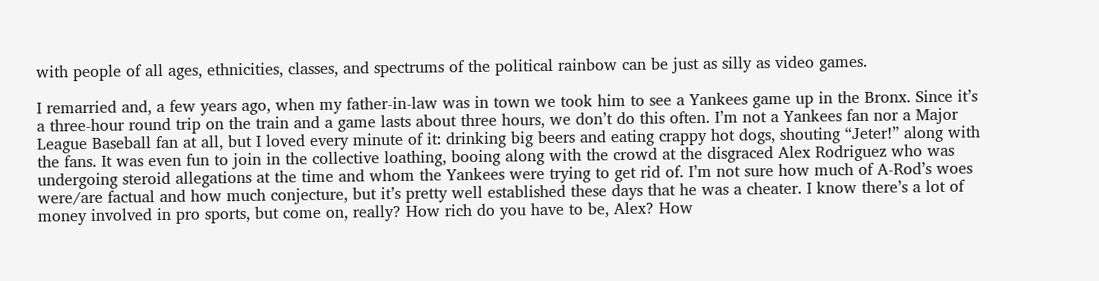with people of all ages, ethnicities, classes, and spectrums of the political rainbow can be just as silly as video games.

I remarried and, a few years ago, when my father-in-law was in town we took him to see a Yankees game up in the Bronx. Since it’s a three-hour round trip on the train and a game lasts about three hours, we don’t do this often. I’m not a Yankees fan nor a Major League Baseball fan at all, but I loved every minute of it: drinking big beers and eating crappy hot dogs, shouting “Jeter!” along with the fans. It was even fun to join in the collective loathing, booing along with the crowd at the disgraced Alex Rodriguez who was undergoing steroid allegations at the time and whom the Yankees were trying to get rid of. I’m not sure how much of A-Rod’s woes were/are factual and how much conjecture, but it’s pretty well established these days that he was a cheater. I know there’s a lot of money involved in pro sports, but come on, really? How rich do you have to be, Alex? How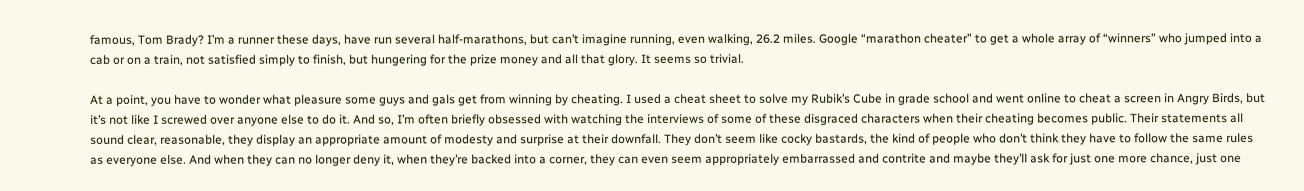famous, Tom Brady? I’m a runner these days, have run several half-marathons, but can’t imagine running, even walking, 26.2 miles. Google “marathon cheater” to get a whole array of “winners” who jumped into a cab or on a train, not satisfied simply to finish, but hungering for the prize money and all that glory. It seems so trivial.

At a point, you have to wonder what pleasure some guys and gals get from winning by cheating. I used a cheat sheet to solve my Rubik’s Cube in grade school and went online to cheat a screen in Angry Birds, but it’s not like I screwed over anyone else to do it. And so, I’m often briefly obsessed with watching the interviews of some of these disgraced characters when their cheating becomes public. Their statements all sound clear, reasonable, they display an appropriate amount of modesty and surprise at their downfall. They don’t seem like cocky bastards, the kind of people who don’t think they have to follow the same rules as everyone else. And when they can no longer deny it, when they’re backed into a corner, they can even seem appropriately embarrassed and contrite and maybe they’ll ask for just one more chance, just one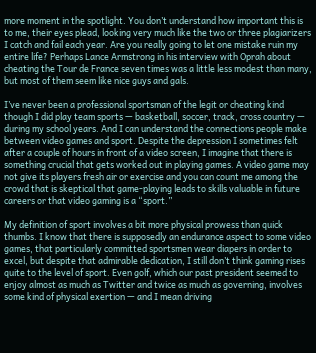more moment in the spotlight. You don’t understand how important this is to me, their eyes plead, looking very much like the two or three plagiarizers I catch and fail each year. Are you really going to let one mistake ruin my entire life? Perhaps Lance Armstrong in his interview with Oprah about cheating the Tour de France seven times was a little less modest than many, but most of them seem like nice guys and gals.

I’ve never been a professional sportsman of the legit or cheating kind though I did play team sports — basketball, soccer, track, cross country — during my school years. And I can understand the connections people make between video games and sport. Despite the depression I sometimes felt after a couple of hours in front of a video screen, I imagine that there is something crucial that gets worked out in playing games. A video game may not give its players fresh air or exercise and you can count me among the crowd that is skeptical that game-playing leads to skills valuable in future careers or that video gaming is a “sport.”

My definition of sport involves a bit more physical prowess than quick thumbs. I know that there is supposedly an endurance aspect to some video games, that particularly committed sportsmen wear diapers in order to excel, but despite that admirable dedication, I still don’t think gaming rises quite to the level of sport. Even golf, which our past president seemed to enjoy almost as much as Twitter and twice as much as governing, involves some kind of physical exertion — and I mean driving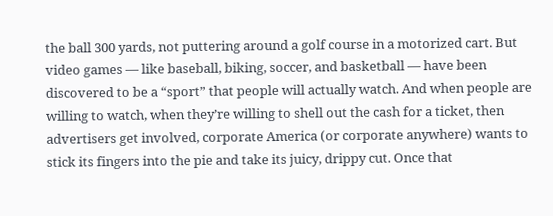the ball 300 yards, not puttering around a golf course in a motorized cart. But video games — like baseball, biking, soccer, and basketball — have been discovered to be a “sport” that people will actually watch. And when people are willing to watch, when they’re willing to shell out the cash for a ticket, then advertisers get involved, corporate America (or corporate anywhere) wants to stick its fingers into the pie and take its juicy, drippy cut. Once that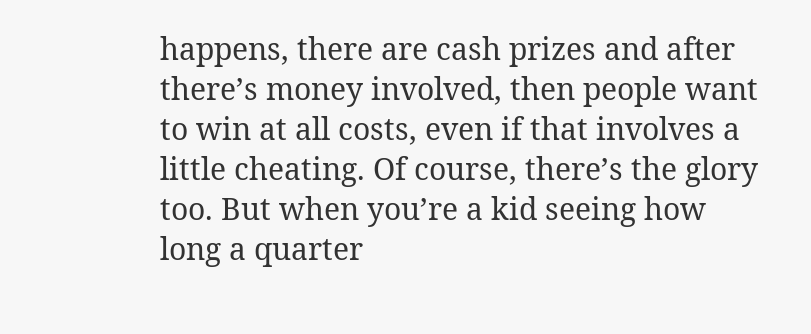happens, there are cash prizes and after there’s money involved, then people want to win at all costs, even if that involves a little cheating. Of course, there’s the glory too. But when you’re a kid seeing how long a quarter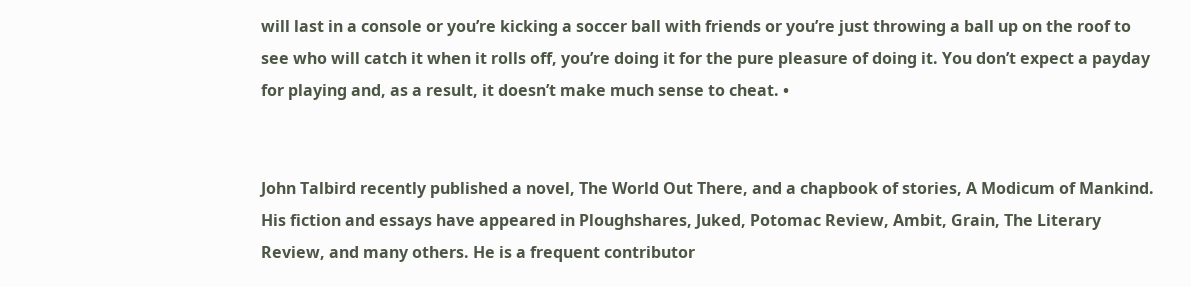will last in a console or you’re kicking a soccer ball with friends or you’re just throwing a ball up on the roof to see who will catch it when it rolls off, you’re doing it for the pure pleasure of doing it. You don’t expect a payday for playing and, as a result, it doesn’t make much sense to cheat. •


John Talbird recently published a novel, The World Out There, and a chapbook of stories, A Modicum of Mankind. His fiction and essays have appeared in Ploughshares, Juked, Potomac Review, Ambit, Grain, The Literary Review, and many others. He is a frequent contributor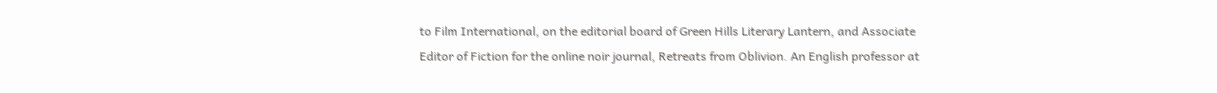to Film International, on the editorial board of Green Hills Literary Lantern, and Associate Editor of Fiction for the online noir journal, Retreats from Oblivion. An English professor at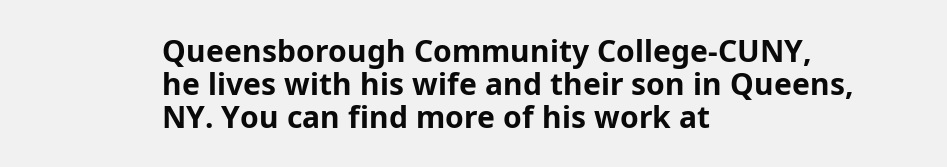Queensborough Community College-CUNY, he lives with his wife and their son in Queens, NY. You can find more of his work at